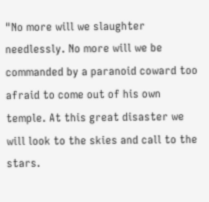"No more will we slaughter needlessly. No more will we be commanded by a paranoid coward too afraid to come out of his own temple. At this great disaster we will look to the skies and call to the stars.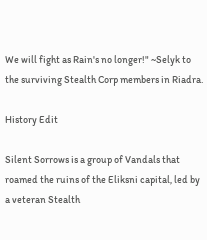We will fight as Rain's no longer!" ~Selyk to the surviving Stealth Corp members in Riadra.

History Edit

Silent Sorrows is a group of Vandals that roamed the ruins of the Eliksni capital, led by a veteran Stealth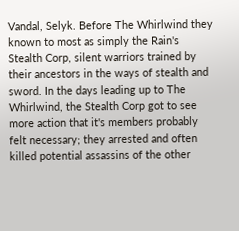Vandal, Selyk. Before The Whirlwind they known to most as simply the Rain's Stealth Corp, silent warriors trained by their ancestors in the ways of stealth and sword. In the days leading up to The Whirlwind, the Stealth Corp got to see more action that it's members probably felt necessary; they arrested and often killed potential assassins of the other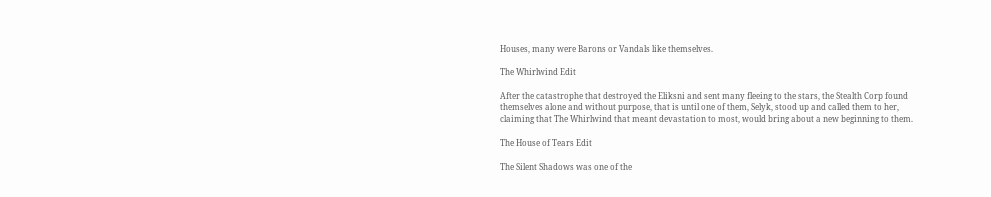Houses, many were Barons or Vandals like themselves.

The Whirlwind Edit

After the catastrophe that destroyed the Eliksni and sent many fleeing to the stars, the Stealth Corp found themselves alone and without purpose, that is until one of them, Selyk, stood up and called them to her, claiming that The Whirlwind that meant devastation to most, would bring about a new beginning to them.

The House of Tears Edit

The Silent Shadows was one of the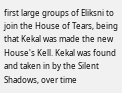first large groups of Eliksni to join the House of Tears, being that Kekal was made the new House's Kell. Kekal was found and taken in by the Silent Shadows, over time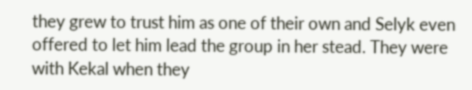they grew to trust him as one of their own and Selyk even offered to let him lead the group in her stead. They were with Kekal when they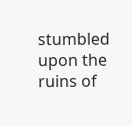stumbled upon the ruins of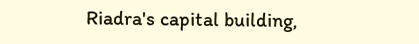Riadra's capital building,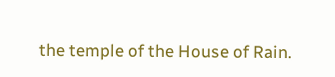the temple of the House of Rain.